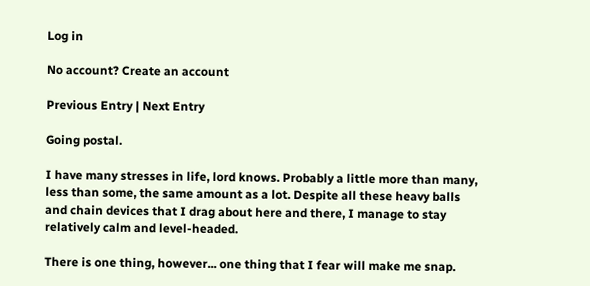Log in

No account? Create an account

Previous Entry | Next Entry

Going postal.

I have many stresses in life, lord knows. Probably a little more than many, less than some, the same amount as a lot. Despite all these heavy balls and chain devices that I drag about here and there, I manage to stay relatively calm and level-headed.

There is one thing, however... one thing that I fear will make me snap.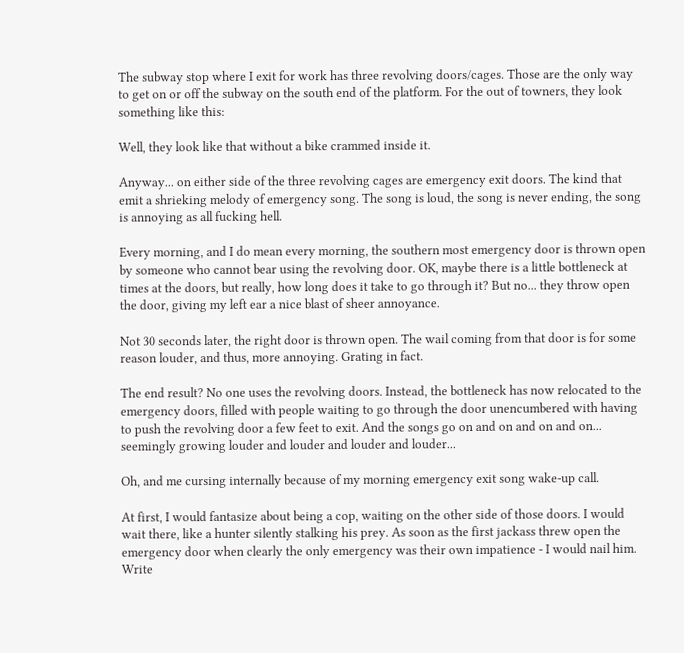The subway stop where I exit for work has three revolving doors/cages. Those are the only way to get on or off the subway on the south end of the platform. For the out of towners, they look something like this:

Well, they look like that without a bike crammed inside it.

Anyway... on either side of the three revolving cages are emergency exit doors. The kind that emit a shrieking melody of emergency song. The song is loud, the song is never ending, the song is annoying as all fucking hell.

Every morning, and I do mean every morning, the southern most emergency door is thrown open by someone who cannot bear using the revolving door. OK, maybe there is a little bottleneck at times at the doors, but really, how long does it take to go through it? But no... they throw open the door, giving my left ear a nice blast of sheer annoyance.

Not 30 seconds later, the right door is thrown open. The wail coming from that door is for some reason louder, and thus, more annoying. Grating in fact.

The end result? No one uses the revolving doors. Instead, the bottleneck has now relocated to the emergency doors, filled with people waiting to go through the door unencumbered with having to push the revolving door a few feet to exit. And the songs go on and on and on and on... seemingly growing louder and louder and louder and louder...

Oh, and me cursing internally because of my morning emergency exit song wake-up call.

At first, I would fantasize about being a cop, waiting on the other side of those doors. I would wait there, like a hunter silently stalking his prey. As soon as the first jackass threw open the emergency door when clearly the only emergency was their own impatience - I would nail him. Write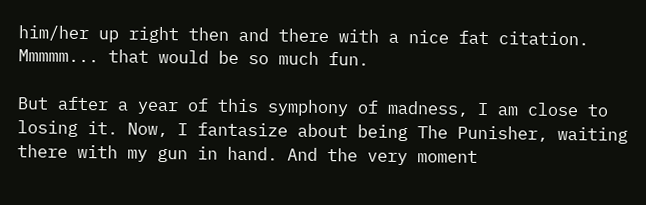him/her up right then and there with a nice fat citation. Mmmmm... that would be so much fun.

But after a year of this symphony of madness, I am close to losing it. Now, I fantasize about being The Punisher, waiting there with my gun in hand. And the very moment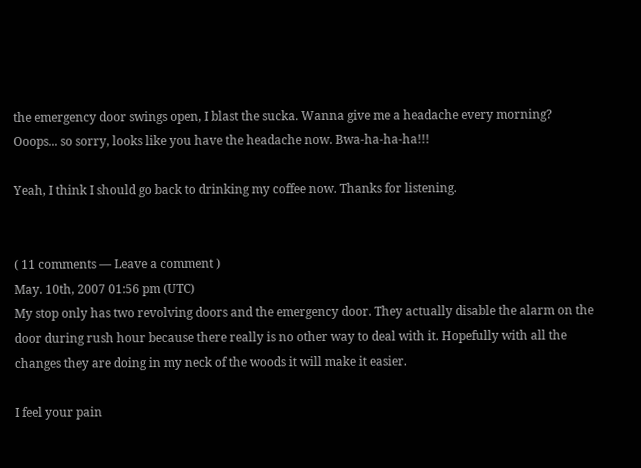the emergency door swings open, I blast the sucka. Wanna give me a headache every morning? Ooops... so sorry, looks like you have the headache now. Bwa-ha-ha-ha!!!

Yeah, I think I should go back to drinking my coffee now. Thanks for listening.


( 11 comments — Leave a comment )
May. 10th, 2007 01:56 pm (UTC)
My stop only has two revolving doors and the emergency door. They actually disable the alarm on the door during rush hour because there really is no other way to deal with it. Hopefully with all the changes they are doing in my neck of the woods it will make it easier.

I feel your pain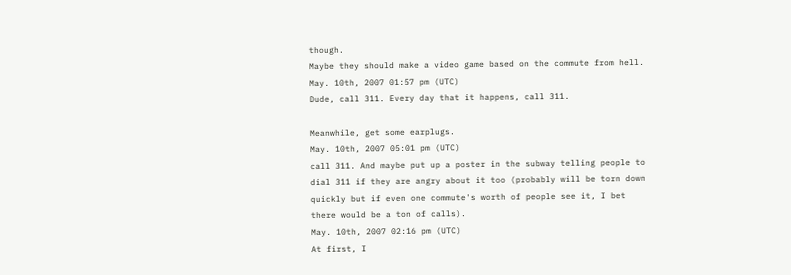though.
Maybe they should make a video game based on the commute from hell.
May. 10th, 2007 01:57 pm (UTC)
Dude, call 311. Every day that it happens, call 311.

Meanwhile, get some earplugs.
May. 10th, 2007 05:01 pm (UTC)
call 311. And maybe put up a poster in the subway telling people to dial 311 if they are angry about it too (probably will be torn down quickly but if even one commute's worth of people see it, I bet there would be a ton of calls).
May. 10th, 2007 02:16 pm (UTC)
At first, I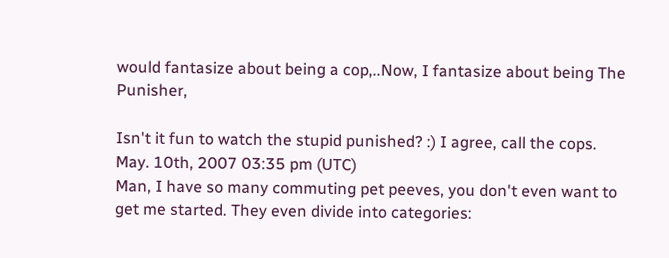would fantasize about being a cop,..Now, I fantasize about being The Punisher,

Isn't it fun to watch the stupid punished? :) I agree, call the cops.
May. 10th, 2007 03:35 pm (UTC)
Man, I have so many commuting pet peeves, you don't even want to get me started. They even divide into categories: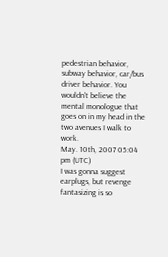pedestrian behavior, subway behavior, car/bus driver behavior. You wouldn't believe the mental monologue that goes on in my head in the two avenues I walk to work.
May. 10th, 2007 05:04 pm (UTC)
I was gonna suggest earplugs, but revenge fantasizing is so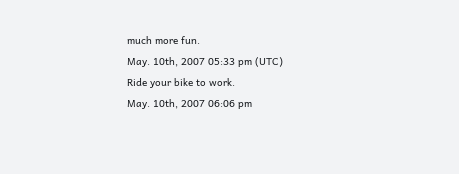much more fun.
May. 10th, 2007 05:33 pm (UTC)
Ride your bike to work.
May. 10th, 2007 06:06 pm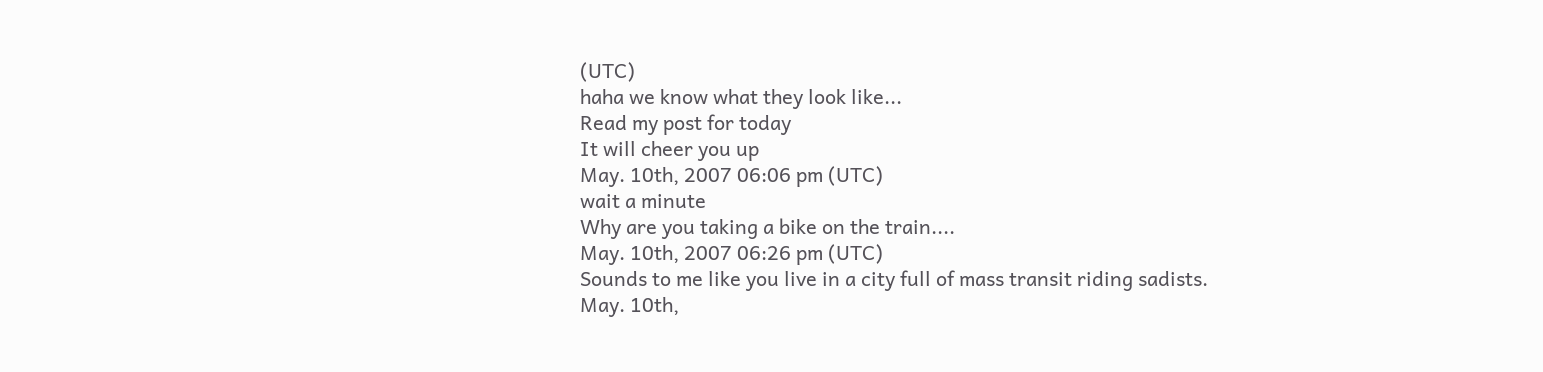(UTC)
haha we know what they look like...
Read my post for today
It will cheer you up
May. 10th, 2007 06:06 pm (UTC)
wait a minute
Why are you taking a bike on the train....
May. 10th, 2007 06:26 pm (UTC)
Sounds to me like you live in a city full of mass transit riding sadists.
May. 10th,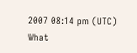2007 08:14 pm (UTC)
What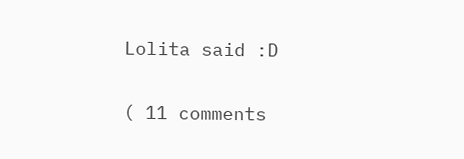Lolita said :D

( 11 comments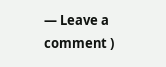— Leave a comment )